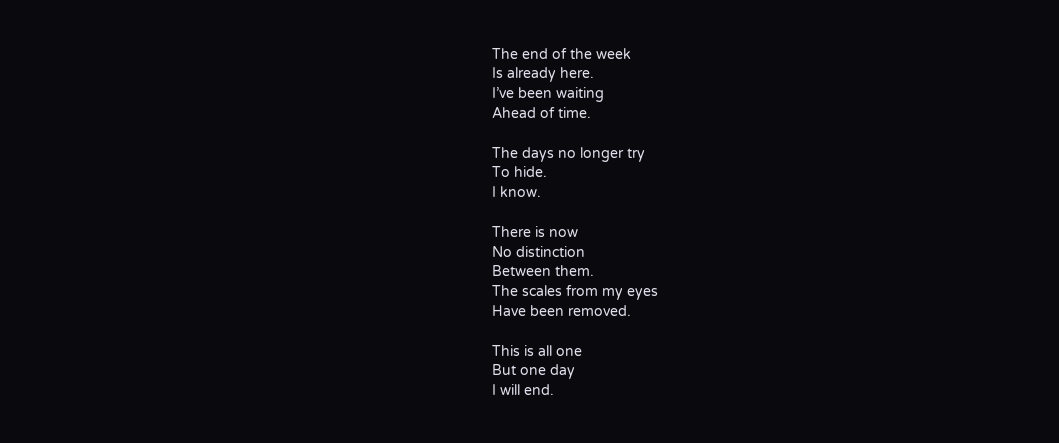The end of the week
Is already here.
I’ve been waiting
Ahead of time.

The days no longer try
To hide.
I know.

There is now
No distinction
Between them.
The scales from my eyes
Have been removed.

This is all one
But one day
I will end.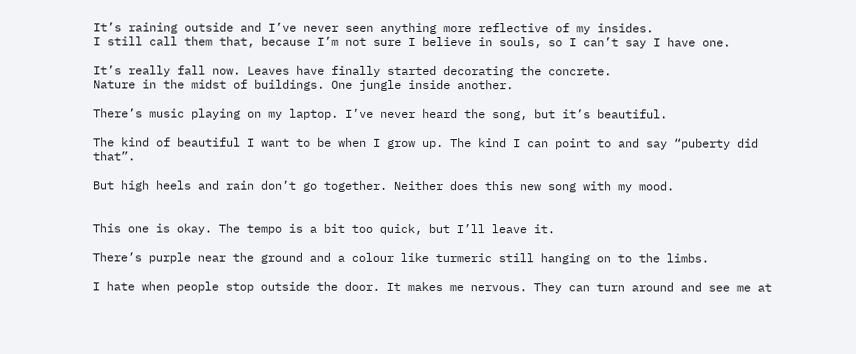It’s raining outside and I’ve never seen anything more reflective of my insides.
I still call them that, because I’m not sure I believe in souls, so I can’t say I have one.

It’s really fall now. Leaves have finally started decorating the concrete.
Nature in the midst of buildings. One jungle inside another.

There’s music playing on my laptop. I’ve never heard the song, but it’s beautiful.

The kind of beautiful I want to be when I grow up. The kind I can point to and say “puberty did that”.

But high heels and rain don’t go together. Neither does this new song with my mood.


This one is okay. The tempo is a bit too quick, but I’ll leave it.

There’s purple near the ground and a colour like turmeric still hanging on to the limbs.

I hate when people stop outside the door. It makes me nervous. They can turn around and see me at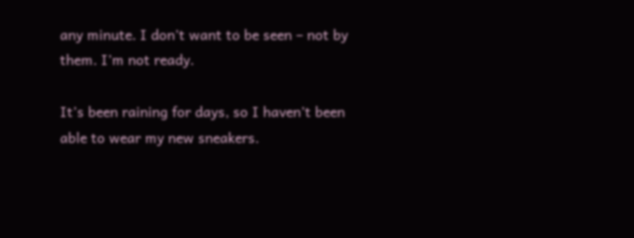any minute. I don’t want to be seen – not by them. I’m not ready.

It’s been raining for days, so I haven’t been able to wear my new sneakers.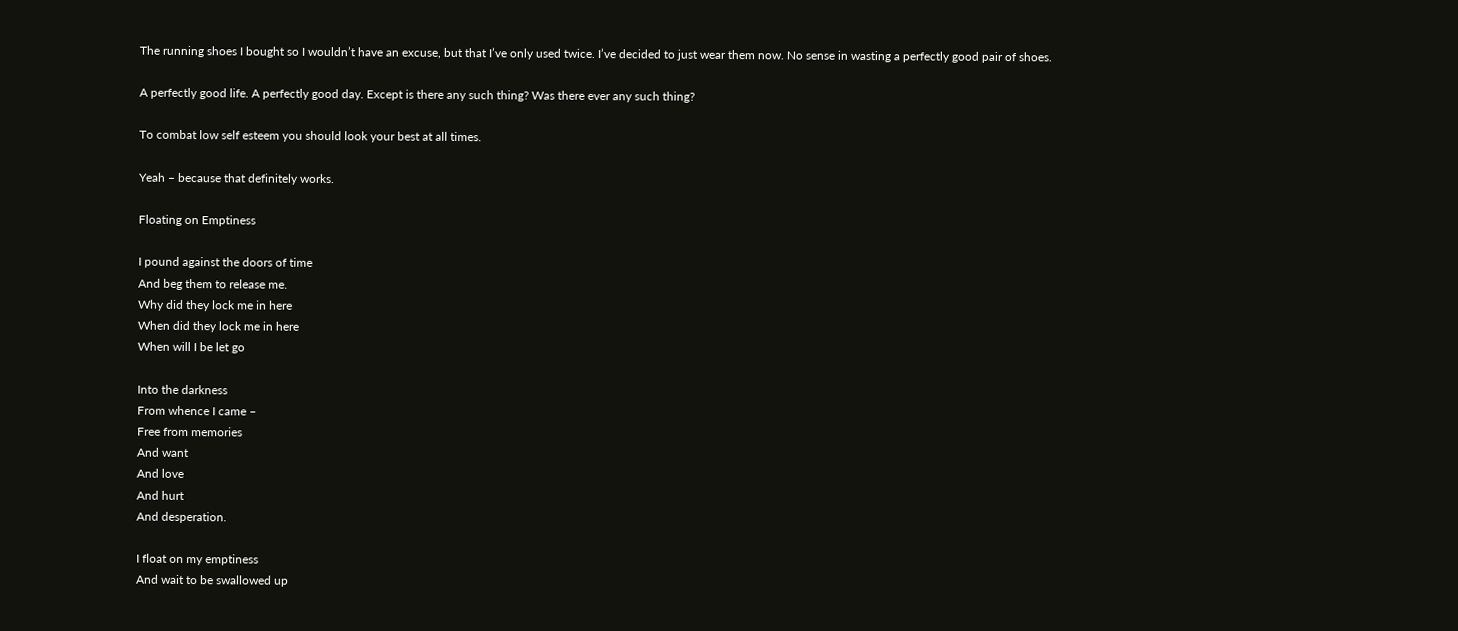The running shoes I bought so I wouldn’t have an excuse, but that I’ve only used twice. I’ve decided to just wear them now. No sense in wasting a perfectly good pair of shoes.

A perfectly good life. A perfectly good day. Except is there any such thing? Was there ever any such thing?

To combat low self esteem you should look your best at all times.

Yeah – because that definitely works.

Floating on Emptiness

I pound against the doors of time
And beg them to release me.
Why did they lock me in here
When did they lock me in here
When will I be let go

Into the darkness
From whence I came –
Free from memories
And want
And love
And hurt
And desperation.

I float on my emptiness
And wait to be swallowed up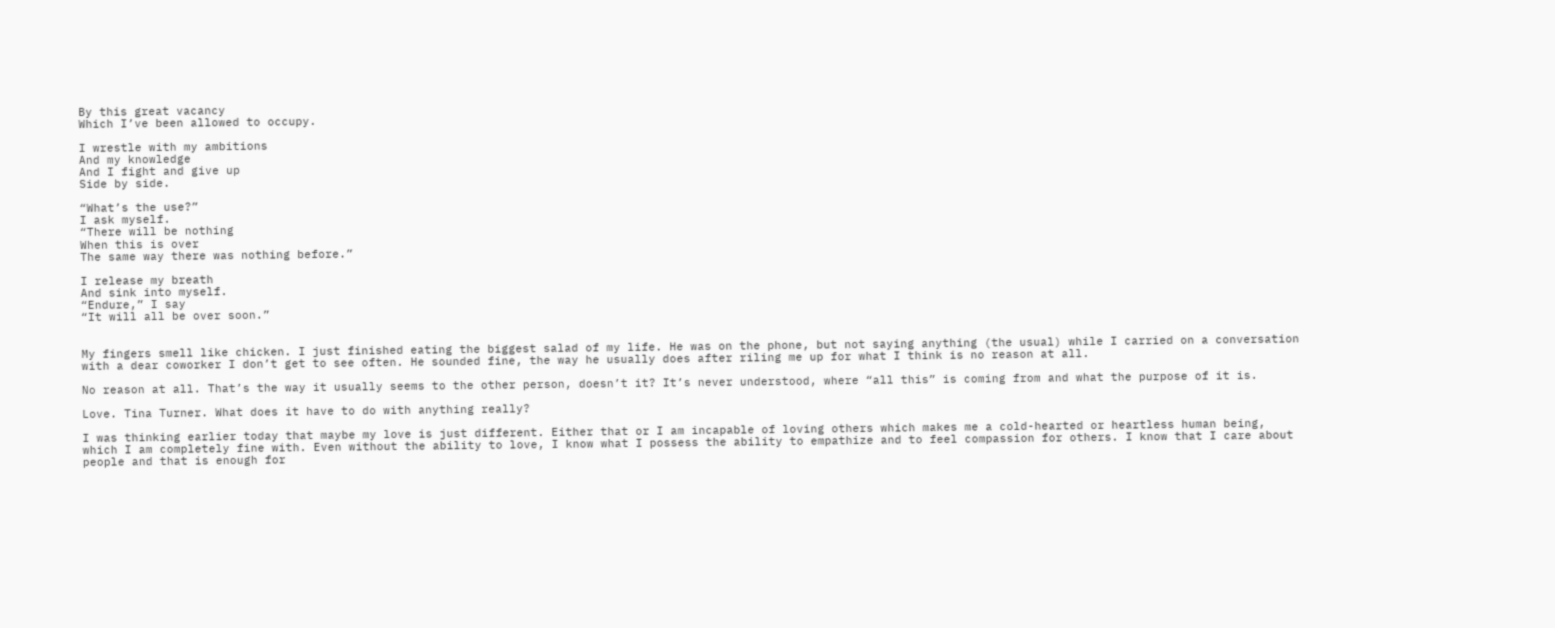By this great vacancy
Which I’ve been allowed to occupy.

I wrestle with my ambitions
And my knowledge
And I fight and give up
Side by side.

“What’s the use?”
I ask myself.
“There will be nothing
When this is over
The same way there was nothing before.”

I release my breath
And sink into myself.
“Endure,” I say
“It will all be over soon.”


My fingers smell like chicken. I just finished eating the biggest salad of my life. He was on the phone, but not saying anything (the usual) while I carried on a conversation with a dear coworker I don’t get to see often. He sounded fine, the way he usually does after riling me up for what I think is no reason at all.

No reason at all. That’s the way it usually seems to the other person, doesn’t it? It’s never understood, where “all this” is coming from and what the purpose of it is.

Love. Tina Turner. What does it have to do with anything really?

I was thinking earlier today that maybe my love is just different. Either that or I am incapable of loving others which makes me a cold-hearted or heartless human being, which I am completely fine with. Even without the ability to love, I know what I possess the ability to empathize and to feel compassion for others. I know that I care about people and that is enough for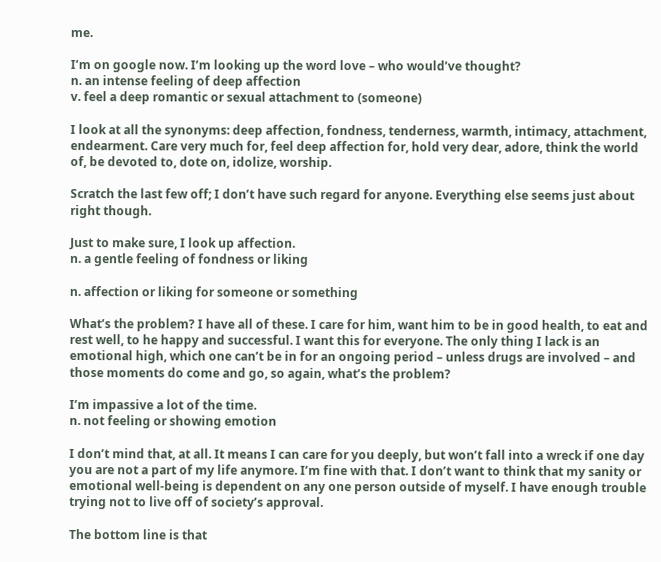me.

I’m on google now. I’m looking up the word love – who would’ve thought?
n. an intense feeling of deep affection
v. feel a deep romantic or sexual attachment to (someone)

I look at all the synonyms: deep affection, fondness, tenderness, warmth, intimacy, attachment, endearment. Care very much for, feel deep affection for, hold very dear, adore, think the world of, be devoted to, dote on, idolize, worship.

Scratch the last few off; I don’t have such regard for anyone. Everything else seems just about right though.

Just to make sure, I look up affection.
n. a gentle feeling of fondness or liking

n. affection or liking for someone or something

What’s the problem? I have all of these. I care for him, want him to be in good health, to eat and rest well, to he happy and successful. I want this for everyone. The only thing I lack is an emotional high, which one can’t be in for an ongoing period – unless drugs are involved – and those moments do come and go, so again, what’s the problem?

I’m impassive a lot of the time.
n. not feeling or showing emotion

I don’t mind that, at all. It means I can care for you deeply, but won’t fall into a wreck if one day you are not a part of my life anymore. I’m fine with that. I don’t want to think that my sanity or emotional well-being is dependent on any one person outside of myself. I have enough trouble trying not to live off of society’s approval.

The bottom line is that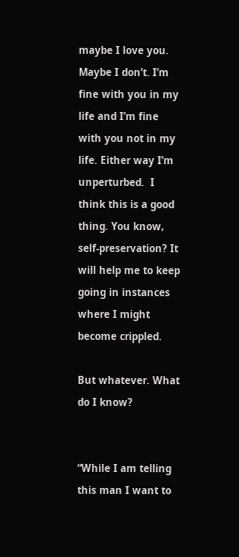maybe I love you. Maybe I don’t. I’m fine with you in my life and I’m fine with you not in my life. Either way I’m unperturbed.  I think this is a good thing. You know, self-preservation? It will help me to keep going in instances where I might become crippled.

But whatever. What do I know?


“While I am telling this man I want to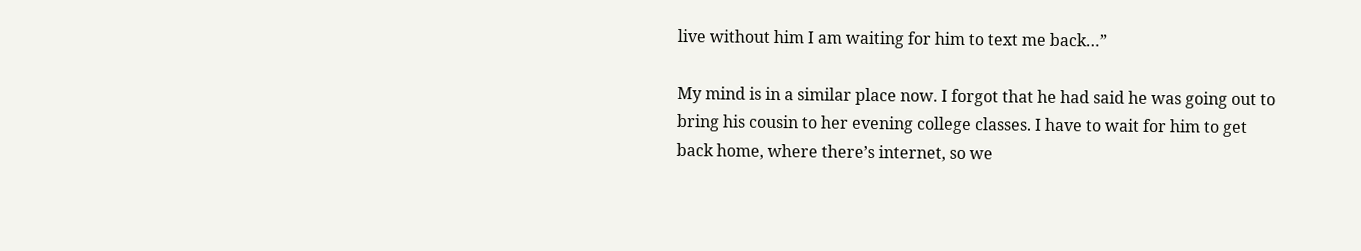live without him I am waiting for him to text me back…”

My mind is in a similar place now. I forgot that he had said he was going out to bring his cousin to her evening college classes. I have to wait for him to get back home, where there’s internet, so we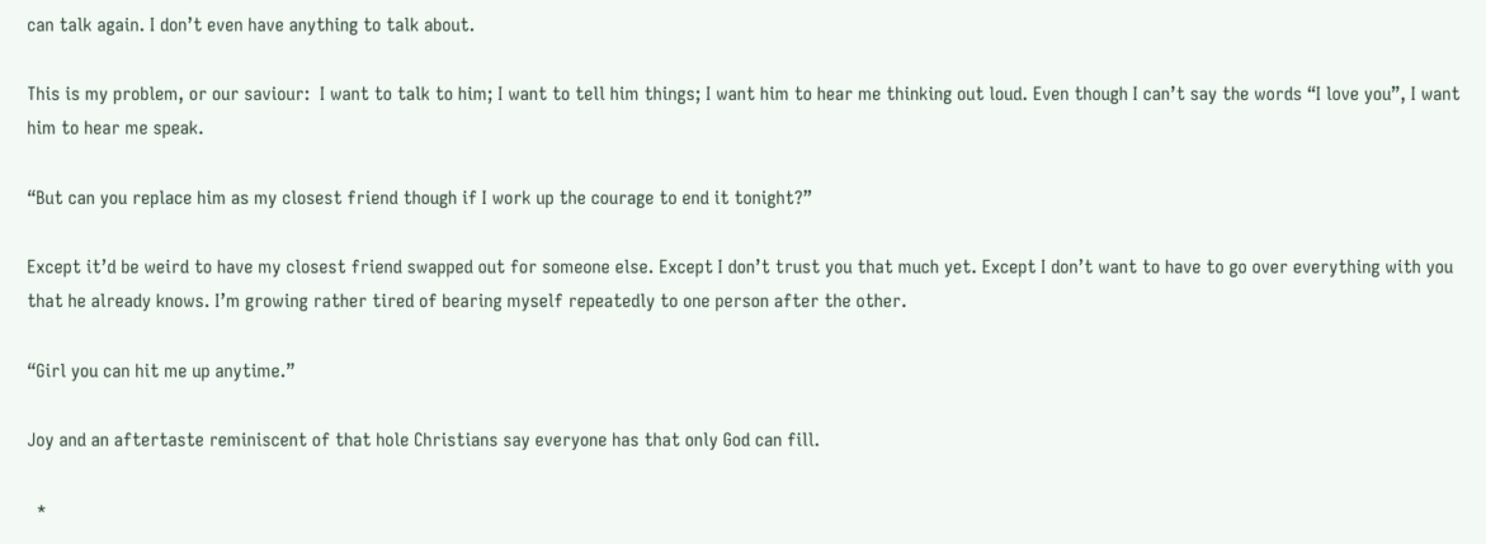can talk again. I don’t even have anything to talk about.

This is my problem, or our saviour:  I want to talk to him; I want to tell him things; I want him to hear me thinking out loud. Even though I can’t say the words “I love you”, I want him to hear me speak.

“But can you replace him as my closest friend though if I work up the courage to end it tonight?”

Except it’d be weird to have my closest friend swapped out for someone else. Except I don’t trust you that much yet. Except I don’t want to have to go over everything with you that he already knows. I’m growing rather tired of bearing myself repeatedly to one person after the other.

“Girl you can hit me up anytime.”

Joy and an aftertaste reminiscent of that hole Christians say everyone has that only God can fill.

  *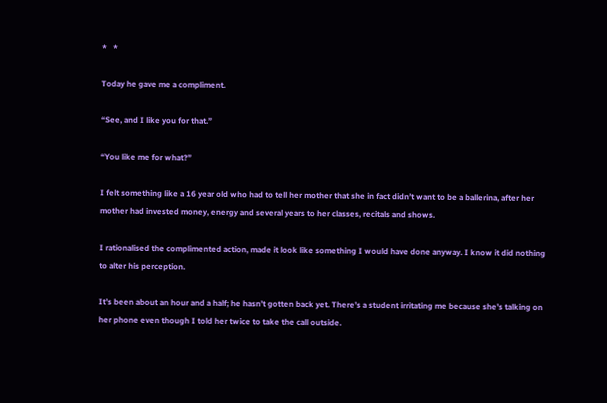*   *

Today he gave me a compliment.

“See, and I like you for that.”

“You like me for what?”

I felt something like a 16 year old who had to tell her mother that she in fact didn’t want to be a ballerina, after her mother had invested money, energy and several years to her classes, recitals and shows.

I rationalised the complimented action, made it look like something I would have done anyway. I know it did nothing to alter his perception.

It’s been about an hour and a half; he hasn’t gotten back yet. There’s a student irritating me because she’s talking on her phone even though I told her twice to take the call outside.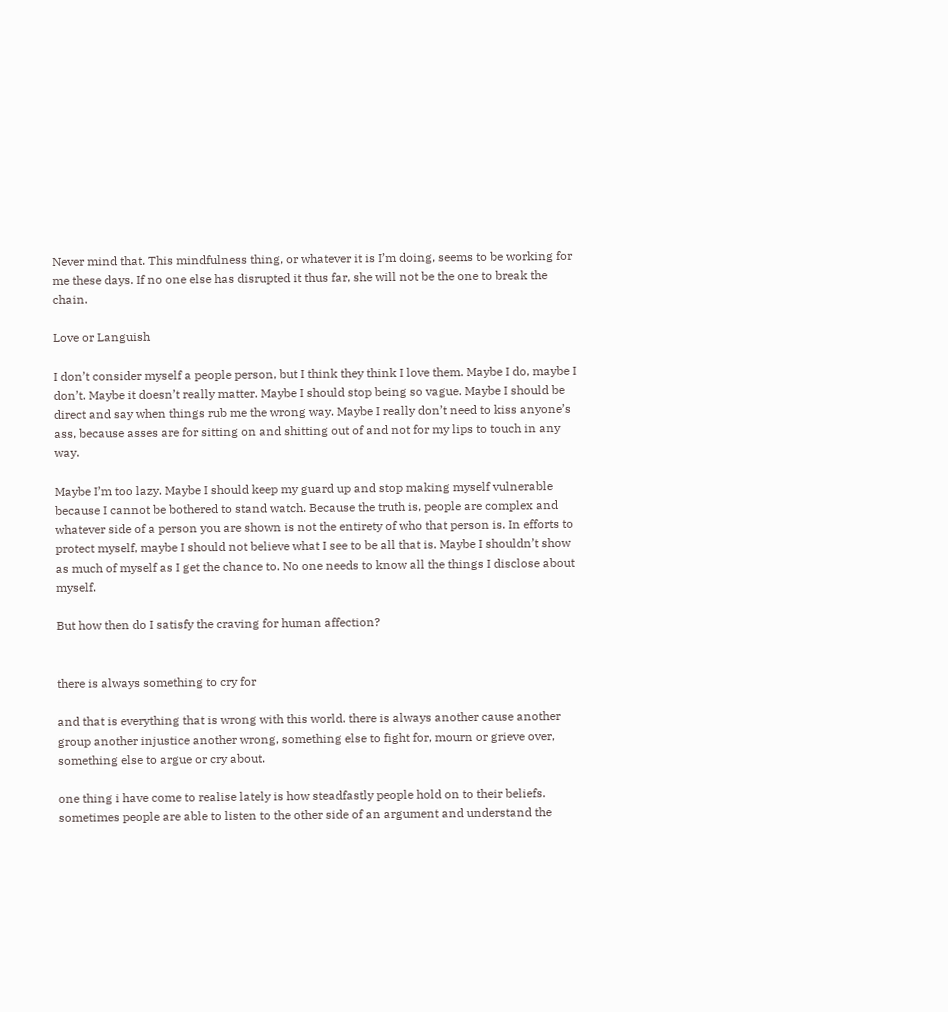Never mind that. This mindfulness thing, or whatever it is I’m doing, seems to be working for me these days. If no one else has disrupted it thus far, she will not be the one to break the chain.

Love or Languish

I don’t consider myself a people person, but I think they think I love them. Maybe I do, maybe I don’t. Maybe it doesn’t really matter. Maybe I should stop being so vague. Maybe I should be direct and say when things rub me the wrong way. Maybe I really don’t need to kiss anyone’s ass, because asses are for sitting on and shitting out of and not for my lips to touch in any way.

Maybe I’m too lazy. Maybe I should keep my guard up and stop making myself vulnerable because I cannot be bothered to stand watch. Because the truth is, people are complex and whatever side of a person you are shown is not the entirety of who that person is. In efforts to protect myself, maybe I should not believe what I see to be all that is. Maybe I shouldn’t show as much of myself as I get the chance to. No one needs to know all the things I disclose about myself.

But how then do I satisfy the craving for human affection?


there is always something to cry for

and that is everything that is wrong with this world. there is always another cause another group another injustice another wrong, something else to fight for, mourn or grieve over, something else to argue or cry about.

one thing i have come to realise lately is how steadfastly people hold on to their beliefs. sometimes people are able to listen to the other side of an argument and understand the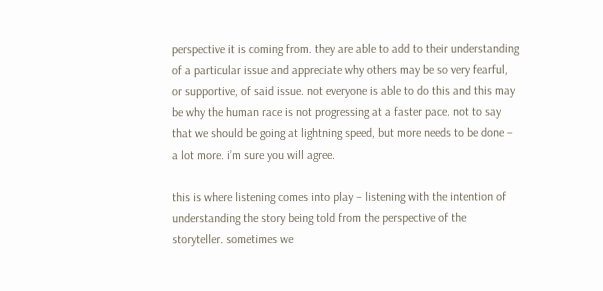perspective it is coming from. they are able to add to their understanding of a particular issue and appreciate why others may be so very fearful, or supportive, of said issue. not everyone is able to do this and this may be why the human race is not progressing at a faster pace. not to say that we should be going at lightning speed, but more needs to be done – a lot more. i’m sure you will agree.

this is where listening comes into play – listening with the intention of understanding the story being told from the perspective of the storyteller. sometimes we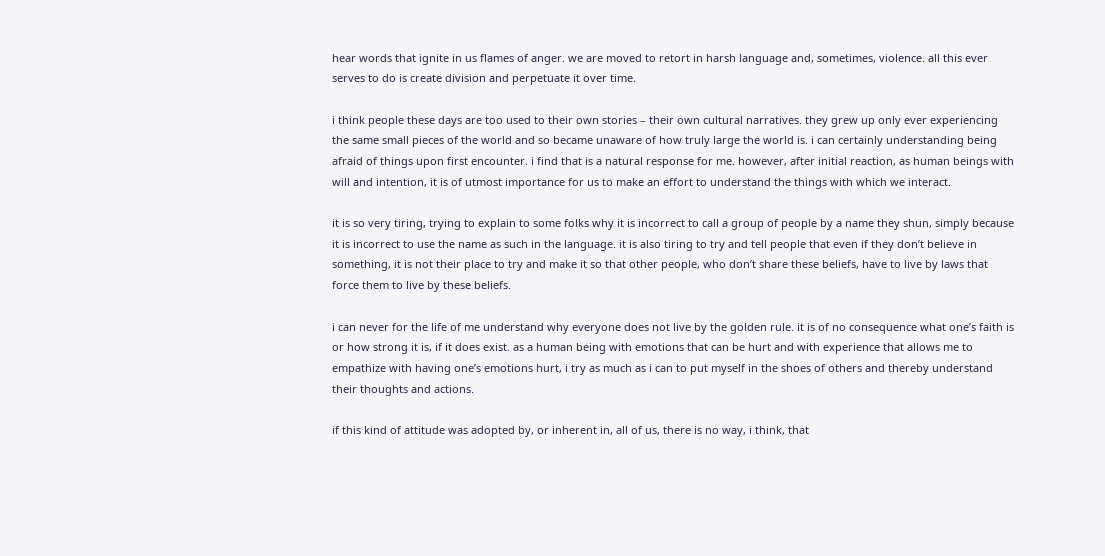hear words that ignite in us flames of anger. we are moved to retort in harsh language and, sometimes, violence. all this ever serves to do is create division and perpetuate it over time.

i think people these days are too used to their own stories – their own cultural narratives. they grew up only ever experiencing the same small pieces of the world and so became unaware of how truly large the world is. i can certainly understanding being afraid of things upon first encounter. i find that is a natural response for me. however, after initial reaction, as human beings with will and intention, it is of utmost importance for us to make an effort to understand the things with which we interact.

it is so very tiring, trying to explain to some folks why it is incorrect to call a group of people by a name they shun, simply because it is incorrect to use the name as such in the language. it is also tiring to try and tell people that even if they don’t believe in something, it is not their place to try and make it so that other people, who don’t share these beliefs, have to live by laws that force them to live by these beliefs.

i can never for the life of me understand why everyone does not live by the golden rule. it is of no consequence what one’s faith is or how strong it is, if it does exist. as a human being with emotions that can be hurt and with experience that allows me to empathize with having one’s emotions hurt, i try as much as i can to put myself in the shoes of others and thereby understand their thoughts and actions.

if this kind of attitude was adopted by, or inherent in, all of us, there is no way, i think, that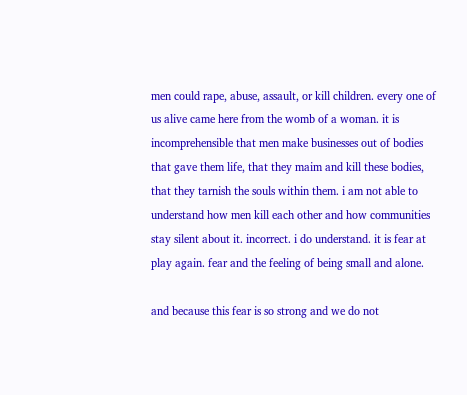men could rape, abuse, assault, or kill children. every one of us alive came here from the womb of a woman. it is incomprehensible that men make businesses out of bodies that gave them life, that they maim and kill these bodies, that they tarnish the souls within them. i am not able to understand how men kill each other and how communities stay silent about it. incorrect. i do understand. it is fear at play again. fear and the feeling of being small and alone.

and because this fear is so strong and we do not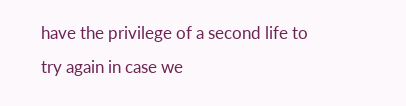have the privilege of a second life to try again in case we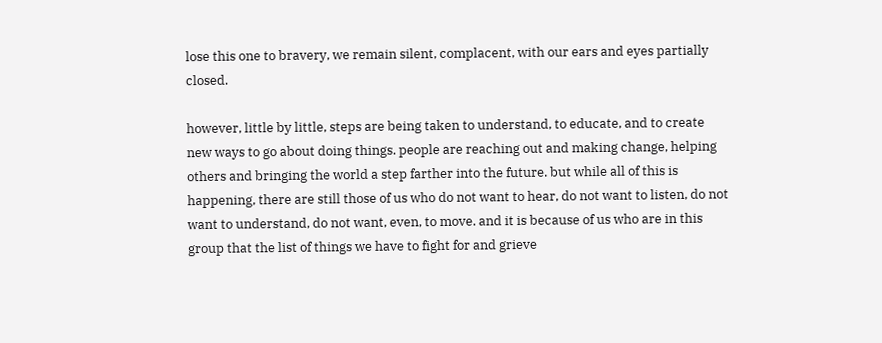lose this one to bravery, we remain silent, complacent, with our ears and eyes partially closed.

however, little by little, steps are being taken to understand, to educate, and to create new ways to go about doing things. people are reaching out and making change, helping others and bringing the world a step farther into the future. but while all of this is happening, there are still those of us who do not want to hear, do not want to listen, do not want to understand, do not want, even, to move. and it is because of us who are in this group that the list of things we have to fight for and grieve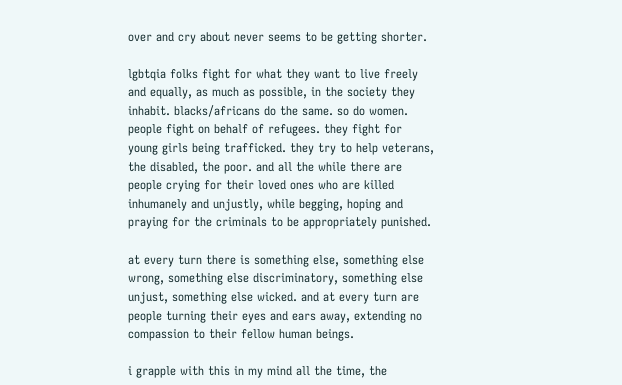over and cry about never seems to be getting shorter.

lgbtqia folks fight for what they want to live freely and equally, as much as possible, in the society they inhabit. blacks/africans do the same. so do women. people fight on behalf of refugees. they fight for young girls being trafficked. they try to help veterans, the disabled, the poor. and all the while there are people crying for their loved ones who are killed inhumanely and unjustly, while begging, hoping and praying for the criminals to be appropriately punished.

at every turn there is something else, something else wrong, something else discriminatory, something else unjust, something else wicked. and at every turn are people turning their eyes and ears away, extending no compassion to their fellow human beings.

i grapple with this in my mind all the time, the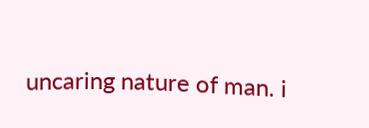uncaring nature of man. i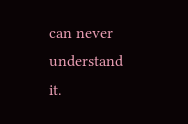can never understand it.